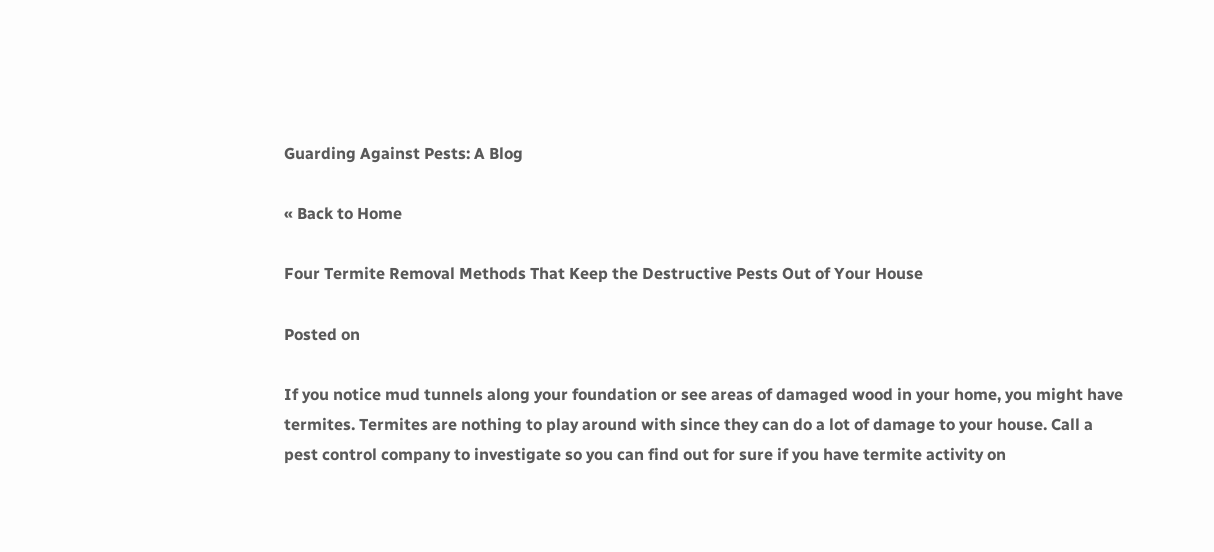Guarding Against Pests: A Blog

« Back to Home

Four Termite Removal Methods That Keep the Destructive Pests Out of Your House

Posted on

If you notice mud tunnels along your foundation or see areas of damaged wood in your home, you might have termites. Termites are nothing to play around with since they can do a lot of damage to your house. Call a pest control company to investigate so you can find out for sure if you have termite activity on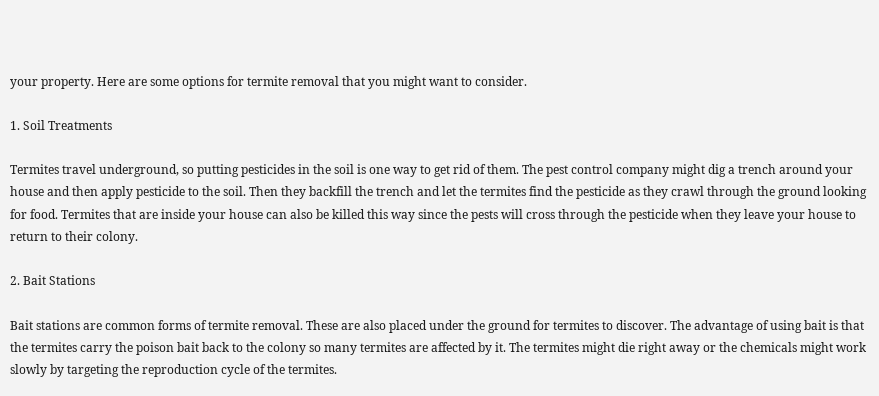your property. Here are some options for termite removal that you might want to consider.

1. Soil Treatments

Termites travel underground, so putting pesticides in the soil is one way to get rid of them. The pest control company might dig a trench around your house and then apply pesticide to the soil. Then they backfill the trench and let the termites find the pesticide as they crawl through the ground looking for food. Termites that are inside your house can also be killed this way since the pests will cross through the pesticide when they leave your house to return to their colony.

2. Bait Stations

Bait stations are common forms of termite removal. These are also placed under the ground for termites to discover. The advantage of using bait is that the termites carry the poison bait back to the colony so many termites are affected by it. The termites might die right away or the chemicals might work slowly by targeting the reproduction cycle of the termites.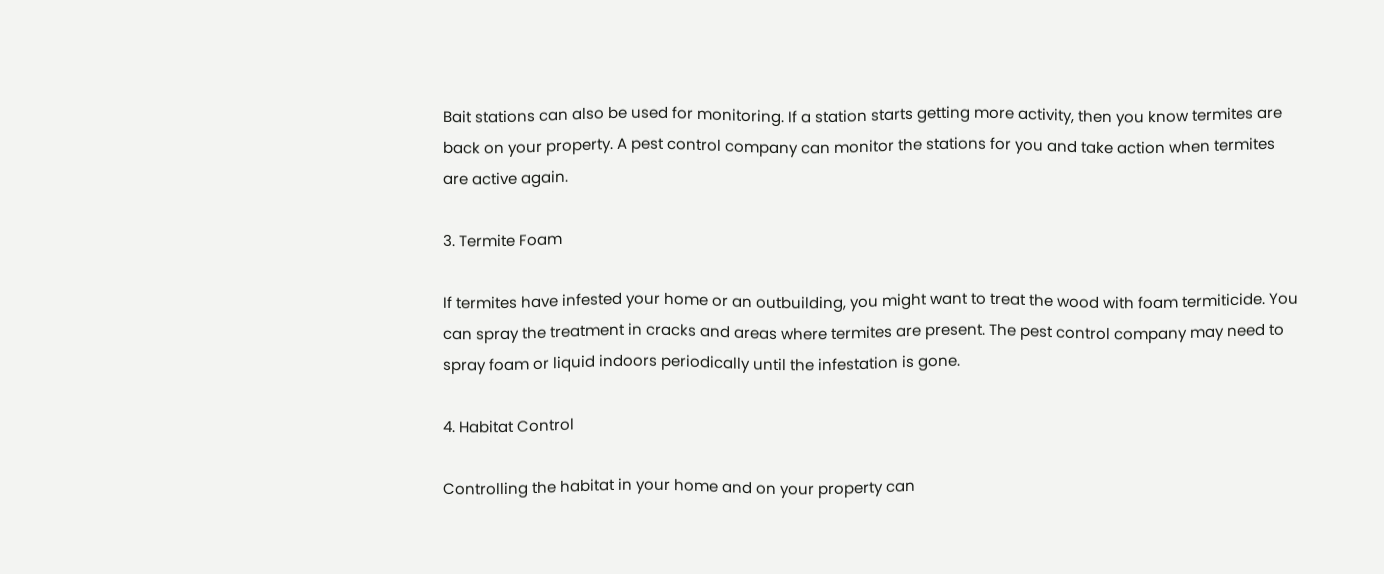Bait stations can also be used for monitoring. If a station starts getting more activity, then you know termites are back on your property. A pest control company can monitor the stations for you and take action when termites are active again.

3. Termite Foam

If termites have infested your home or an outbuilding, you might want to treat the wood with foam termiticide. You can spray the treatment in cracks and areas where termites are present. The pest control company may need to spray foam or liquid indoors periodically until the infestation is gone.

4. Habitat Control

Controlling the habitat in your home and on your property can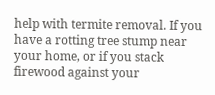help with termite removal. If you have a rotting tree stump near your home, or if you stack firewood against your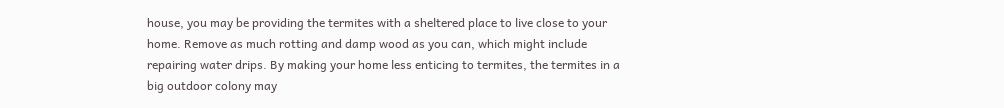house, you may be providing the termites with a sheltered place to live close to your home. Remove as much rotting and damp wood as you can, which might include repairing water drips. By making your home less enticing to termites, the termites in a big outdoor colony may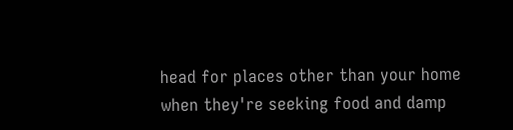head for places other than your home when they're seeking food and damp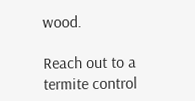wood.

Reach out to a termite control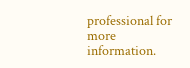professional for more information.